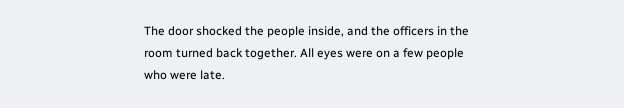The door shocked the people inside, and the officers in the room turned back together. All eyes were on a few people who were late.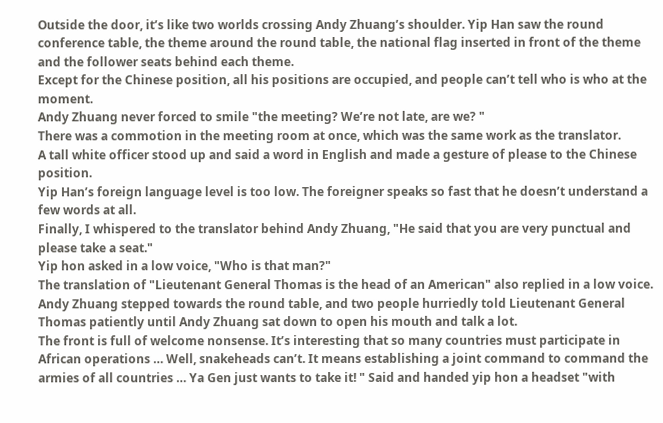Outside the door, it’s like two worlds crossing Andy Zhuang’s shoulder. Yip Han saw the round conference table, the theme around the round table, the national flag inserted in front of the theme and the follower seats behind each theme.
Except for the Chinese position, all his positions are occupied, and people can’t tell who is who at the moment.
Andy Zhuang never forced to smile "the meeting? We’re not late, are we? "
There was a commotion in the meeting room at once, which was the same work as the translator.
A tall white officer stood up and said a word in English and made a gesture of please to the Chinese position.
Yip Han’s foreign language level is too low. The foreigner speaks so fast that he doesn’t understand a few words at all.
Finally, I whispered to the translator behind Andy Zhuang, "He said that you are very punctual and please take a seat."
Yip hon asked in a low voice, "Who is that man?"
The translation of "Lieutenant General Thomas is the head of an American" also replied in a low voice.
Andy Zhuang stepped towards the round table, and two people hurriedly told Lieutenant General Thomas patiently until Andy Zhuang sat down to open his mouth and talk a lot.
The front is full of welcome nonsense. It’s interesting that so many countries must participate in African operations … Well, snakeheads can’t. It means establishing a joint command to command the armies of all countries … Ya Gen just wants to take it! " Said and handed yip hon a headset "with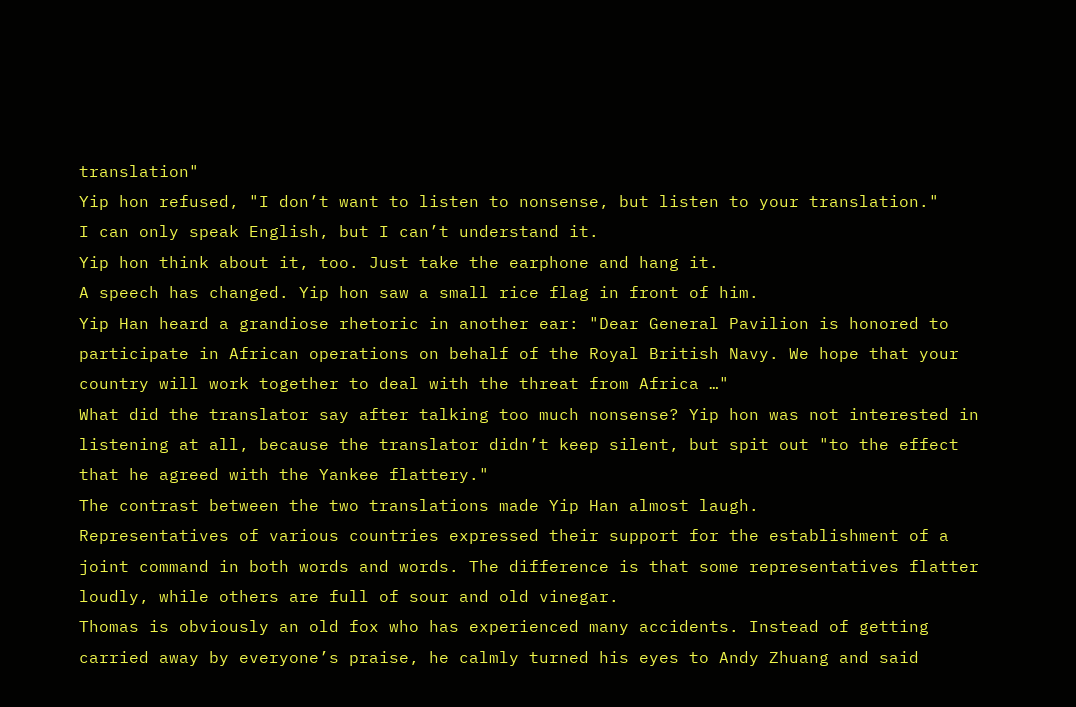translation"
Yip hon refused, "I don’t want to listen to nonsense, but listen to your translation."
I can only speak English, but I can’t understand it.
Yip hon think about it, too. Just take the earphone and hang it.
A speech has changed. Yip hon saw a small rice flag in front of him.
Yip Han heard a grandiose rhetoric in another ear: "Dear General Pavilion is honored to participate in African operations on behalf of the Royal British Navy. We hope that your country will work together to deal with the threat from Africa …"
What did the translator say after talking too much nonsense? Yip hon was not interested in listening at all, because the translator didn’t keep silent, but spit out "to the effect that he agreed with the Yankee flattery."
The contrast between the two translations made Yip Han almost laugh.
Representatives of various countries expressed their support for the establishment of a joint command in both words and words. The difference is that some representatives flatter loudly, while others are full of sour and old vinegar.
Thomas is obviously an old fox who has experienced many accidents. Instead of getting carried away by everyone’s praise, he calmly turned his eyes to Andy Zhuang and said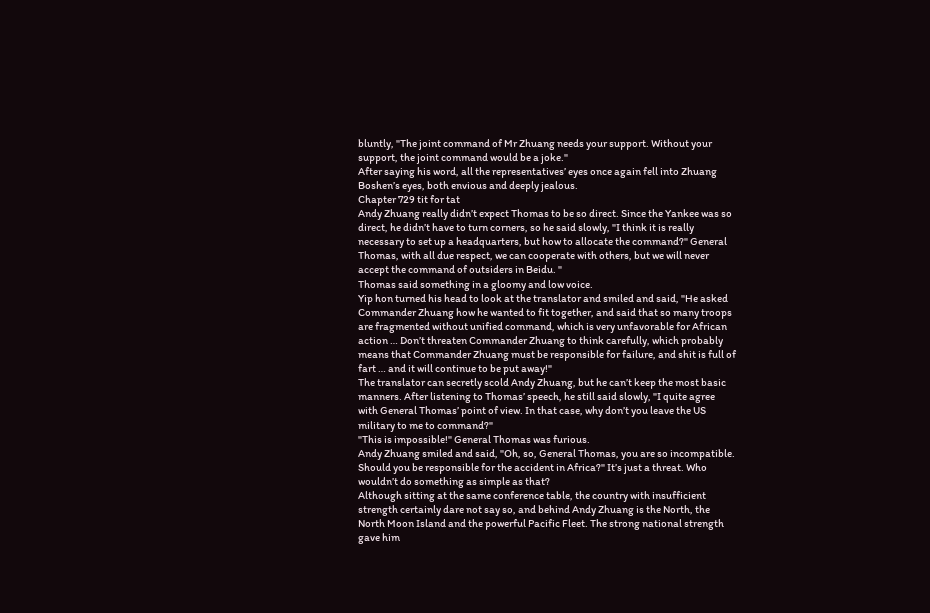bluntly, "The joint command of Mr Zhuang needs your support. Without your support, the joint command would be a joke."
After saying his word, all the representatives’ eyes once again fell into Zhuang Boshen’s eyes, both envious and deeply jealous.
Chapter 729 tit for tat
Andy Zhuang really didn’t expect Thomas to be so direct. Since the Yankee was so direct, he didn’t have to turn corners, so he said slowly, "I think it is really necessary to set up a headquarters, but how to allocate the command?" General Thomas, with all due respect, we can cooperate with others, but we will never accept the command of outsiders in Beidu. "
Thomas said something in a gloomy and low voice.
Yip hon turned his head to look at the translator and smiled and said, "He asked Commander Zhuang how he wanted to fit together, and said that so many troops are fragmented without unified command, which is very unfavorable for African action … Don’t threaten Commander Zhuang to think carefully, which probably means that Commander Zhuang must be responsible for failure, and shit is full of fart … and it will continue to be put away!"
The translator can secretly scold Andy Zhuang, but he can’t keep the most basic manners. After listening to Thomas’ speech, he still said slowly, "I quite agree with General Thomas’ point of view. In that case, why don’t you leave the US military to me to command?"
"This is impossible!" General Thomas was furious.
Andy Zhuang smiled and said, "Oh, so, General Thomas, you are so incompatible. Should you be responsible for the accident in Africa?" It’s just a threat. Who wouldn’t do something as simple as that?
Although sitting at the same conference table, the country with insufficient strength certainly dare not say so, and behind Andy Zhuang is the North, the North Moon Island and the powerful Pacific Fleet. The strong national strength gave him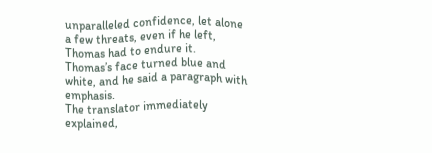unparalleled confidence, let alone a few threats, even if he left, Thomas had to endure it.
Thomas’s face turned blue and white, and he said a paragraph with emphasis.
The translator immediately explained,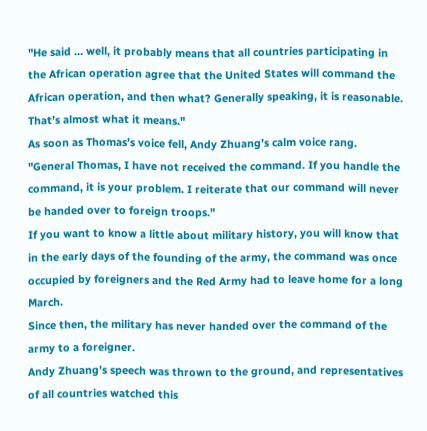"He said … well, it probably means that all countries participating in the African operation agree that the United States will command the African operation, and then what? Generally speaking, it is reasonable. That’s almost what it means."
As soon as Thomas’s voice fell, Andy Zhuang’s calm voice rang. "General Thomas, I have not received the command. If you handle the command, it is your problem. I reiterate that our command will never be handed over to foreign troops."
If you want to know a little about military history, you will know that in the early days of the founding of the army, the command was once occupied by foreigners and the Red Army had to leave home for a long March.
Since then, the military has never handed over the command of the army to a foreigner.
Andy Zhuang’s speech was thrown to the ground, and representatives of all countries watched this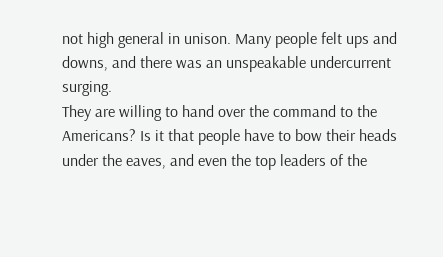not high general in unison. Many people felt ups and downs, and there was an unspeakable undercurrent surging.
They are willing to hand over the command to the Americans? Is it that people have to bow their heads under the eaves, and even the top leaders of the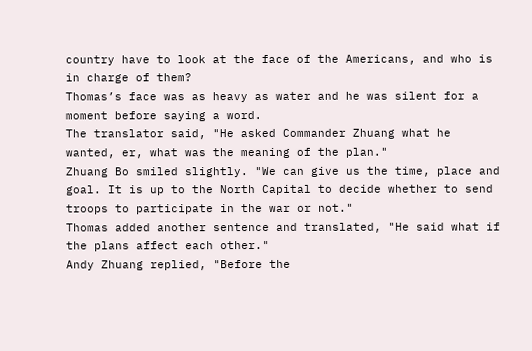country have to look at the face of the Americans, and who is in charge of them?
Thomas’s face was as heavy as water and he was silent for a moment before saying a word.
The translator said, "He asked Commander Zhuang what he wanted, er, what was the meaning of the plan."
Zhuang Bo smiled slightly. "We can give us the time, place and goal. It is up to the North Capital to decide whether to send troops to participate in the war or not."
Thomas added another sentence and translated, "He said what if the plans affect each other."
Andy Zhuang replied, "Before the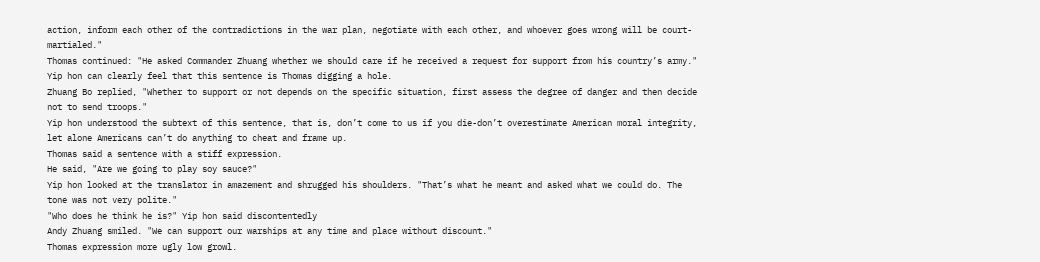action, inform each other of the contradictions in the war plan, negotiate with each other, and whoever goes wrong will be court-martialed."
Thomas continued: "He asked Commander Zhuang whether we should care if he received a request for support from his country’s army."
Yip hon can clearly feel that this sentence is Thomas digging a hole.
Zhuang Bo replied, "Whether to support or not depends on the specific situation, first assess the degree of danger and then decide not to send troops."
Yip hon understood the subtext of this sentence, that is, don’t come to us if you die-don’t overestimate American moral integrity, let alone Americans can’t do anything to cheat and frame up.
Thomas said a sentence with a stiff expression.
He said, "Are we going to play soy sauce?"
Yip hon looked at the translator in amazement and shrugged his shoulders. "That’s what he meant and asked what we could do. The tone was not very polite."
"Who does he think he is?" Yip hon said discontentedly
Andy Zhuang smiled. "We can support our warships at any time and place without discount."
Thomas expression more ugly low growl.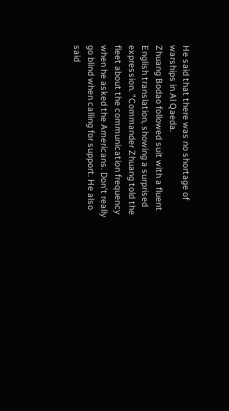He said that there was no shortage of warships in Al Qaeda.
Zhuang Bodao followed suit with a fluent English translation, showing a surprised expression. "Commander Zhuang told the fleet about the communication frequency when he asked the Americans. Don’t really go blind when calling for support. He also said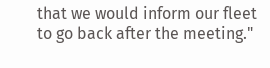that we would inform our fleet to go back after the meeting."